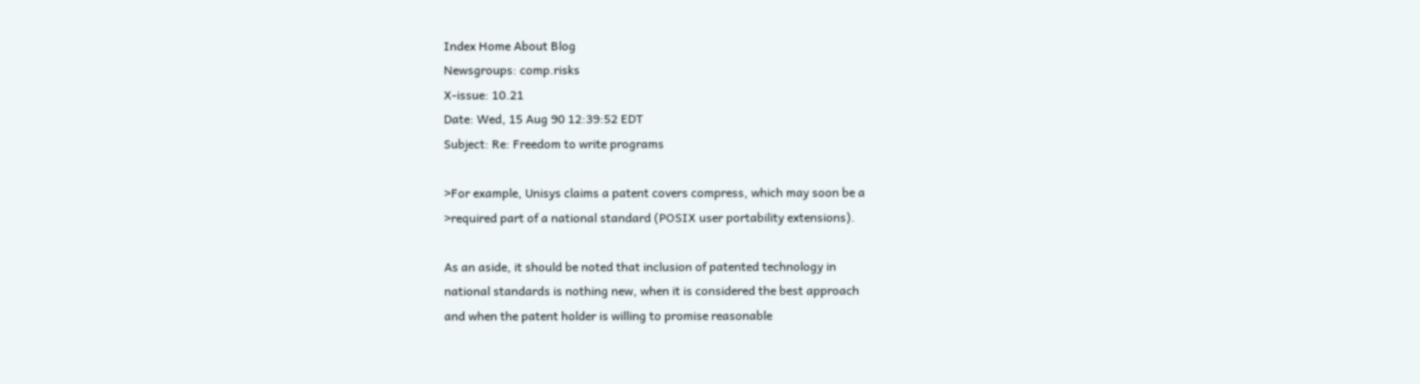Index Home About Blog
Newsgroups: comp.risks
X-issue: 10.21
Date: Wed, 15 Aug 90 12:39:52 EDT
Subject: Re: Freedom to write programs

>For example, Unisys claims a patent covers compress, which may soon be a
>required part of a national standard (POSIX user portability extensions).

As an aside, it should be noted that inclusion of patented technology in
national standards is nothing new, when it is considered the best approach
and when the patent holder is willing to promise reasonable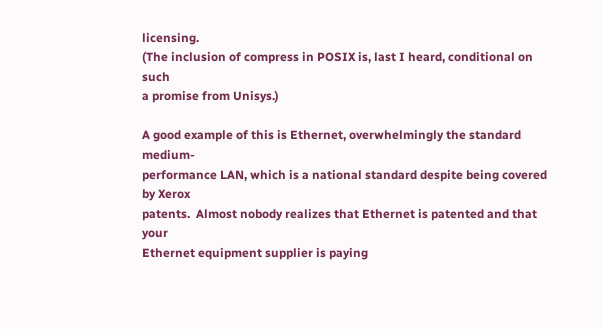licensing.
(The inclusion of compress in POSIX is, last I heard, conditional on such
a promise from Unisys.)

A good example of this is Ethernet, overwhelmingly the standard medium-
performance LAN, which is a national standard despite being covered by Xerox
patents.  Almost nobody realizes that Ethernet is patented and that your
Ethernet equipment supplier is paying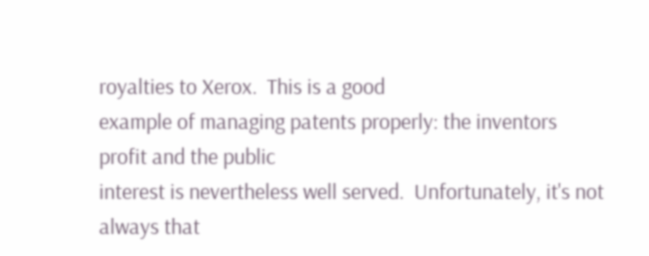royalties to Xerox.  This is a good
example of managing patents properly: the inventors profit and the public
interest is nevertheless well served.  Unfortunately, it's not always that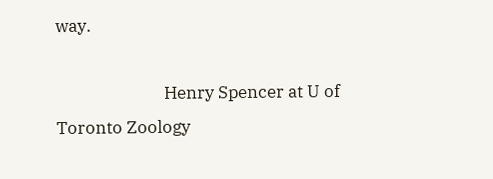way.

                           Henry Spencer at U of Toronto Zoology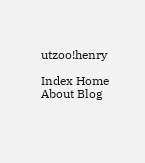utzoo!henry

Index Home About Blog